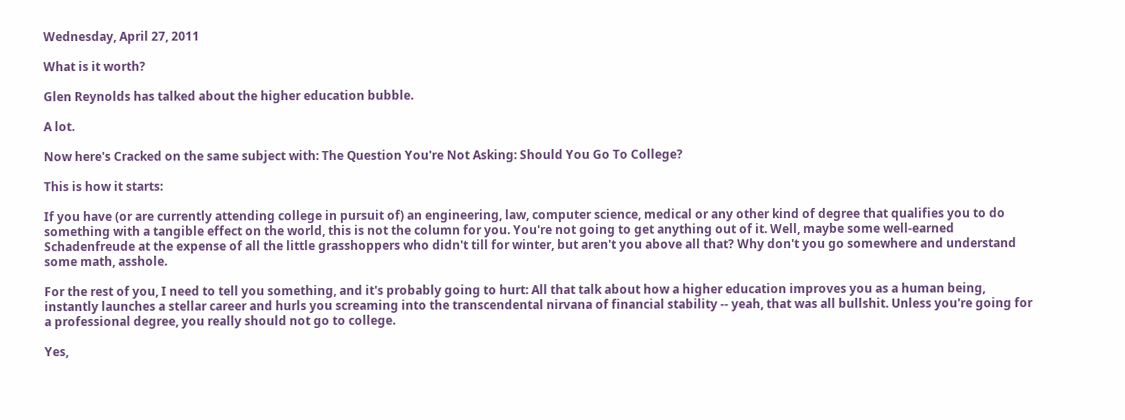Wednesday, April 27, 2011

What is it worth?

Glen Reynolds has talked about the higher education bubble.

A lot.

Now here's Cracked on the same subject with: The Question You're Not Asking: Should You Go To College?

This is how it starts:

If you have (or are currently attending college in pursuit of) an engineering, law, computer science, medical or any other kind of degree that qualifies you to do something with a tangible effect on the world, this is not the column for you. You're not going to get anything out of it. Well, maybe some well-earned Schadenfreude at the expense of all the little grasshoppers who didn't till for winter, but aren't you above all that? Why don't you go somewhere and understand some math, asshole.

For the rest of you, I need to tell you something, and it's probably going to hurt: All that talk about how a higher education improves you as a human being, instantly launches a stellar career and hurls you screaming into the transcendental nirvana of financial stability -- yeah, that was all bullshit. Unless you're going for a professional degree, you really should not go to college.

Yes,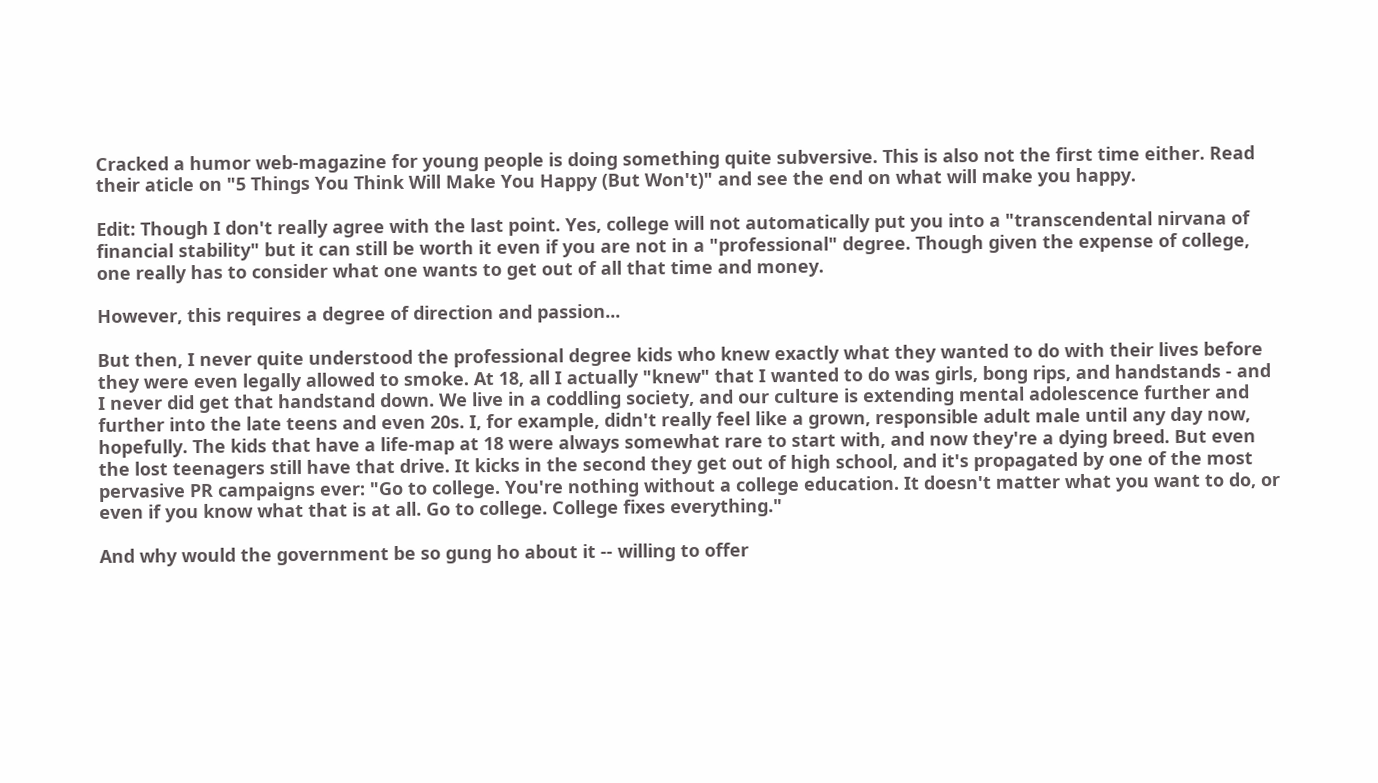Cracked a humor web-magazine for young people is doing something quite subversive. This is also not the first time either. Read their aticle on "5 Things You Think Will Make You Happy (But Won't)" and see the end on what will make you happy.

Edit: Though I don't really agree with the last point. Yes, college will not automatically put you into a "transcendental nirvana of financial stability" but it can still be worth it even if you are not in a "professional" degree. Though given the expense of college, one really has to consider what one wants to get out of all that time and money.

However, this requires a degree of direction and passion...

But then, I never quite understood the professional degree kids who knew exactly what they wanted to do with their lives before they were even legally allowed to smoke. At 18, all I actually "knew" that I wanted to do was girls, bong rips, and handstands - and I never did get that handstand down. We live in a coddling society, and our culture is extending mental adolescence further and further into the late teens and even 20s. I, for example, didn't really feel like a grown, responsible adult male until any day now, hopefully. The kids that have a life-map at 18 were always somewhat rare to start with, and now they're a dying breed. But even the lost teenagers still have that drive. It kicks in the second they get out of high school, and it's propagated by one of the most pervasive PR campaigns ever: "Go to college. You're nothing without a college education. It doesn't matter what you want to do, or even if you know what that is at all. Go to college. College fixes everything."

And why would the government be so gung ho about it -- willing to offer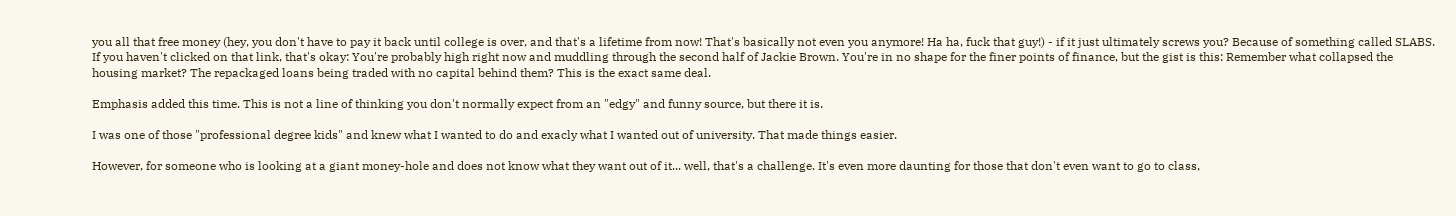you all that free money (hey, you don't have to pay it back until college is over, and that's a lifetime from now! That's basically not even you anymore! Ha ha, fuck that guy!) - if it just ultimately screws you? Because of something called SLABS. If you haven't clicked on that link, that's okay: You're probably high right now and muddling through the second half of Jackie Brown. You're in no shape for the finer points of finance, but the gist is this: Remember what collapsed the housing market? The repackaged loans being traded with no capital behind them? This is the exact same deal.

Emphasis added this time. This is not a line of thinking you don't normally expect from an "edgy" and funny source, but there it is.

I was one of those "professional degree kids" and knew what I wanted to do and exacly what I wanted out of university. That made things easier.

However, for someone who is looking at a giant money-hole and does not know what they want out of it... well, that's a challenge. It's even more daunting for those that don't even want to go to class,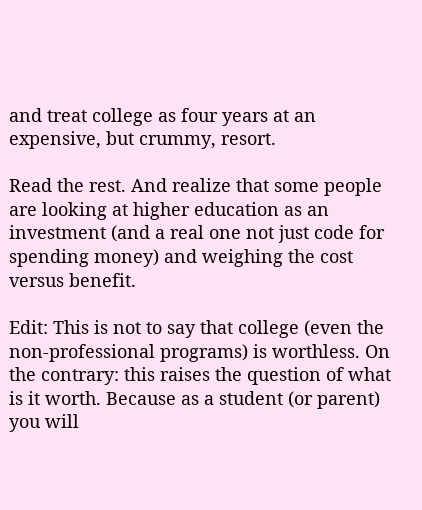and treat college as four years at an expensive, but crummy, resort.

Read the rest. And realize that some people are looking at higher education as an investment (and a real one not just code for spending money) and weighing the cost versus benefit.

Edit: This is not to say that college (even the non-professional programs) is worthless. On the contrary: this raises the question of what is it worth. Because as a student (or parent) you will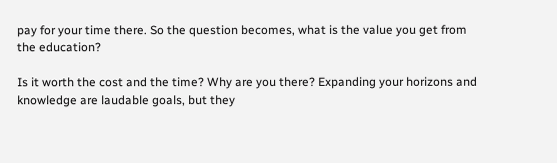pay for your time there. So the question becomes, what is the value you get from the education?

Is it worth the cost and the time? Why are you there? Expanding your horizons and knowledge are laudable goals, but they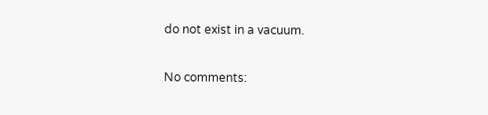do not exist in a vacuum.

No comments: